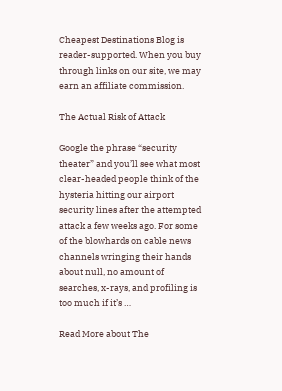Cheapest Destinations Blog is reader-supported. When you buy through links on our site, we may earn an affiliate commission.

The Actual Risk of Attack

Google the phrase “security theater” and you’ll see what most clear-headed people think of the hysteria hitting our airport security lines after the attempted attack a few weeks ago. For some of the blowhards on cable news channels wringing their hands about null, no amount of searches, x-rays, and profiling is too much if it’s …

Read More about The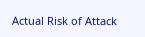Actual Risk of Attack